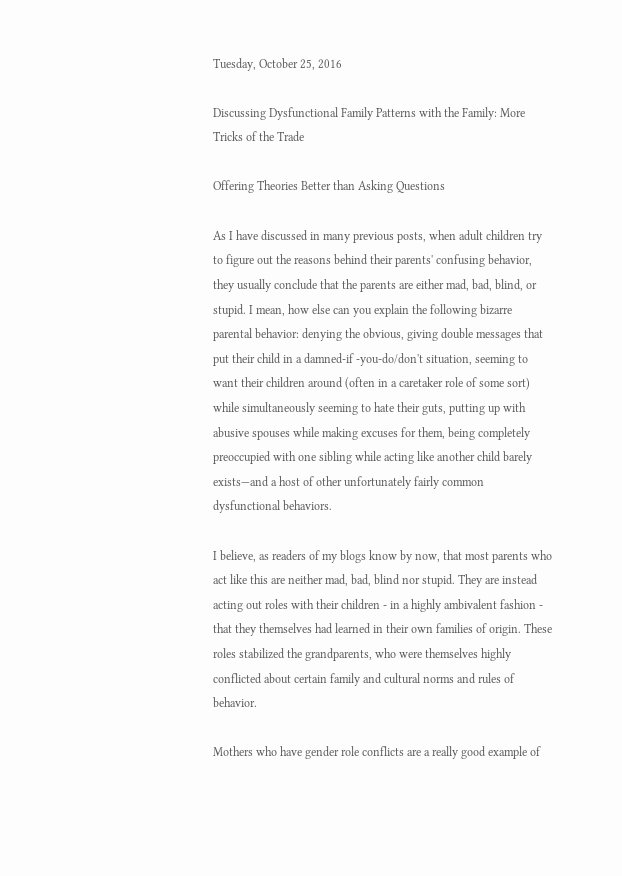Tuesday, October 25, 2016

Discussing Dysfunctional Family Patterns with the Family: More Tricks of the Trade

Offering Theories Better than Asking Questions

As I have discussed in many previous posts, when adult children try to figure out the reasons behind their parents' confusing behavior, they usually conclude that the parents are either mad, bad, blind, or stupid. I mean, how else can you explain the following bizarre parental behavior: denying the obvious, giving double messages that put their child in a damned-if -you-do/don't situation, seeming to want their children around (often in a caretaker role of some sort) while simultaneously seeming to hate their guts, putting up with abusive spouses while making excuses for them, being completely preoccupied with one sibling while acting like another child barely exists—and a host of other unfortunately fairly common dysfunctional behaviors.

I believe, as readers of my blogs know by now, that most parents who act like this are neither mad, bad, blind nor stupid. They are instead acting out roles with their children - in a highly ambivalent fashion - that they themselves had learned in their own families of origin. These roles stabilized the grandparents, who were themselves highly conflicted about certain family and cultural norms and rules of behavior.

Mothers who have gender role conflicts are a really good example of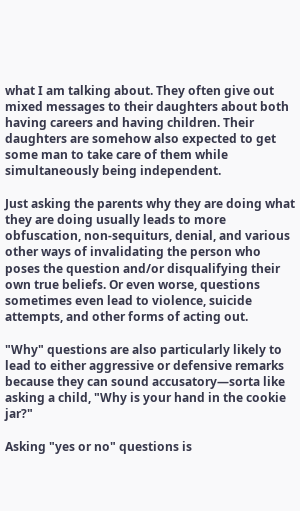what I am talking about. They often give out mixed messages to their daughters about both having careers and having children. Their daughters are somehow also expected to get some man to take care of them while simultaneously being independent.

Just asking the parents why they are doing what they are doing usually leads to more obfuscation, non-sequiturs, denial, and various other ways of invalidating the person who poses the question and/or disqualifying their own true beliefs. Or even worse, questions sometimes even lead to violence, suicide attempts, and other forms of acting out.

"Why" questions are also particularly likely to lead to either aggressive or defensive remarks because they can sound accusatory—sorta like asking a child, "Why is your hand in the cookie jar?"

Asking "yes or no" questions is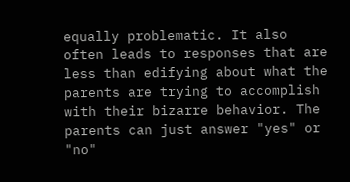equally problematic. It also often leads to responses that are less than edifying about what the parents are trying to accomplish with their bizarre behavior. The parents can just answer "yes" or "no"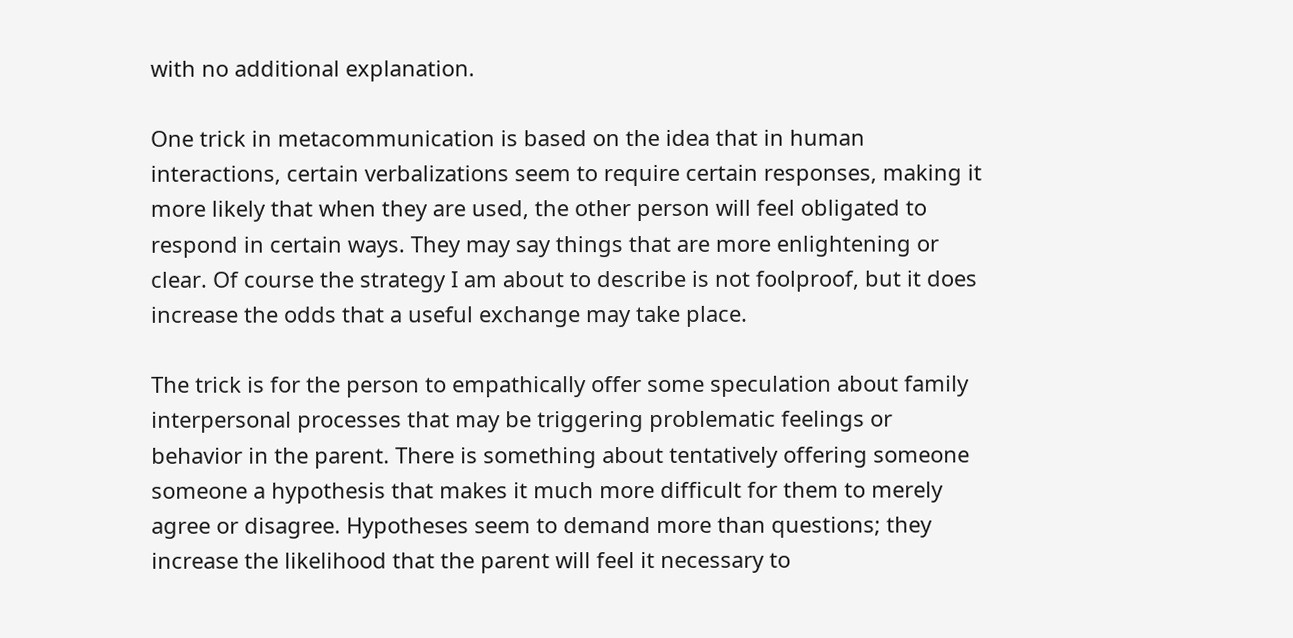with no additional explanation.

One trick in metacommunication is based on the idea that in human interactions, certain verbalizations seem to require certain responses, making it more likely that when they are used, the other person will feel obligated to respond in certain ways. They may say things that are more enlightening or clear. Of course the strategy I am about to describe is not foolproof, but it does increase the odds that a useful exchange may take place.

The trick is for the person to empathically offer some speculation about family interpersonal processes that may be triggering problematic feelings or behavior in the parent. There is something about tentatively offering someone someone a hypothesis that makes it much more difficult for them to merely agree or disagree. Hypotheses seem to demand more than questions; they increase the likelihood that the parent will feel it necessary to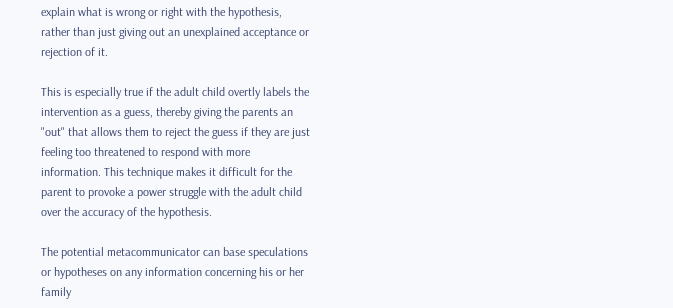explain what is wrong or right with the hypothesis, rather than just giving out an unexplained acceptance or rejection of it.

This is especially true if the adult child overtly labels the intervention as a guess, thereby giving the parents an "out" that allows them to reject the guess if they are just feeling too threatened to respond with more information. This technique makes it difficult for the parent to provoke a power struggle with the adult child over the accuracy of the hypothesis.

The potential metacommunicator can base speculations or hypotheses on any information concerning his or her family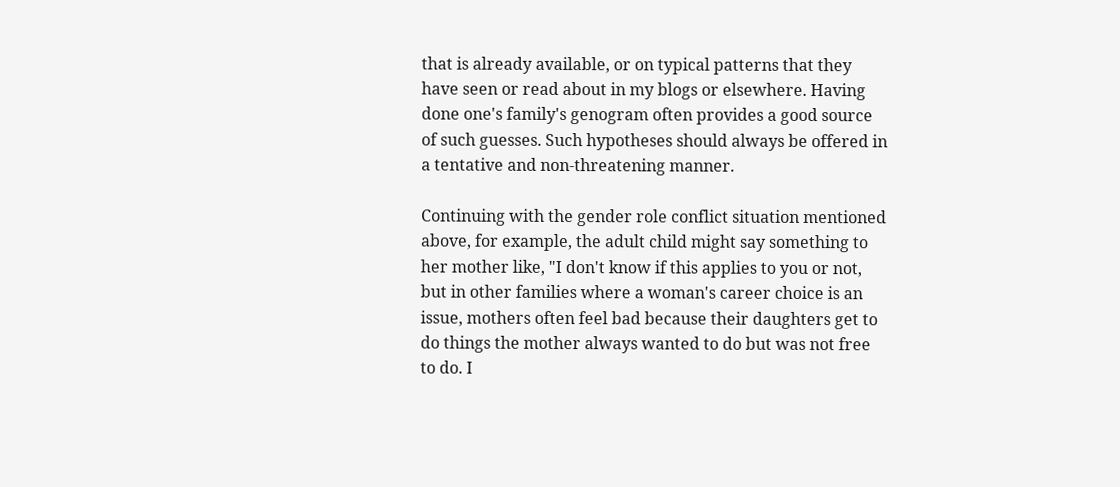that is already available, or on typical patterns that they have seen or read about in my blogs or elsewhere. Having done one's family's genogram often provides a good source of such guesses. Such hypotheses should always be offered in a tentative and non-threatening manner.

Continuing with the gender role conflict situation mentioned above, for example, the adult child might say something to her mother like, "I don't know if this applies to you or not, but in other families where a woman's career choice is an issue, mothers often feel bad because their daughters get to do things the mother always wanted to do but was not free to do. I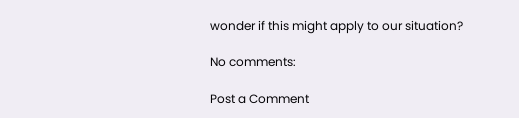wonder if this might apply to our situation?

No comments:

Post a Comment